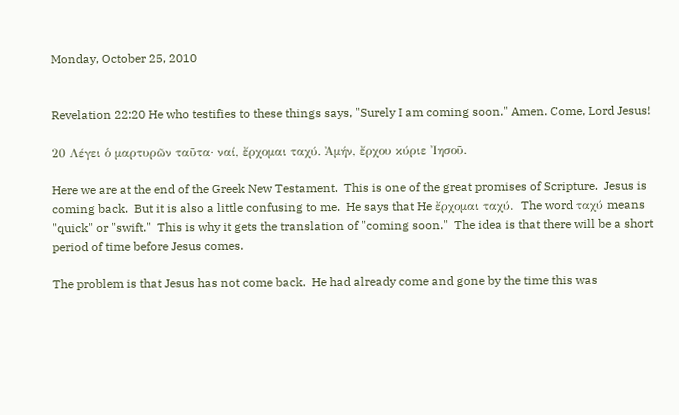Monday, October 25, 2010


Revelation 22:20 He who testifies to these things says, "Surely I am coming soon." Amen. Come, Lord Jesus!

20 Λέγει ὁ μαρτυρῶν ταῦτα· ναί, ἔρχομαι ταχύ. Ἀμήν, ἔρχου κύριε Ἰησοῦ.

Here we are at the end of the Greek New Testament.  This is one of the great promises of Scripture.  Jesus is coming back.  But it is also a little confusing to me.  He says that He ἔρχομαι ταχύ.  The word ταχύ means "quick" or "swift."  This is why it gets the translation of "coming soon."  The idea is that there will be a short period of time before Jesus comes.

The problem is that Jesus has not come back.  He had already come and gone by the time this was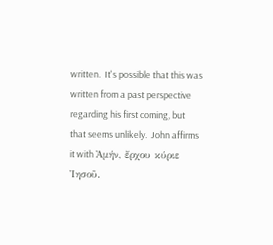written.  It's possible that this was written from a past perspective regarding his first coming, but that seems unlikely.  John affirms it with Ἀμήν, ἔρχου κύριε Ἰησοῦ.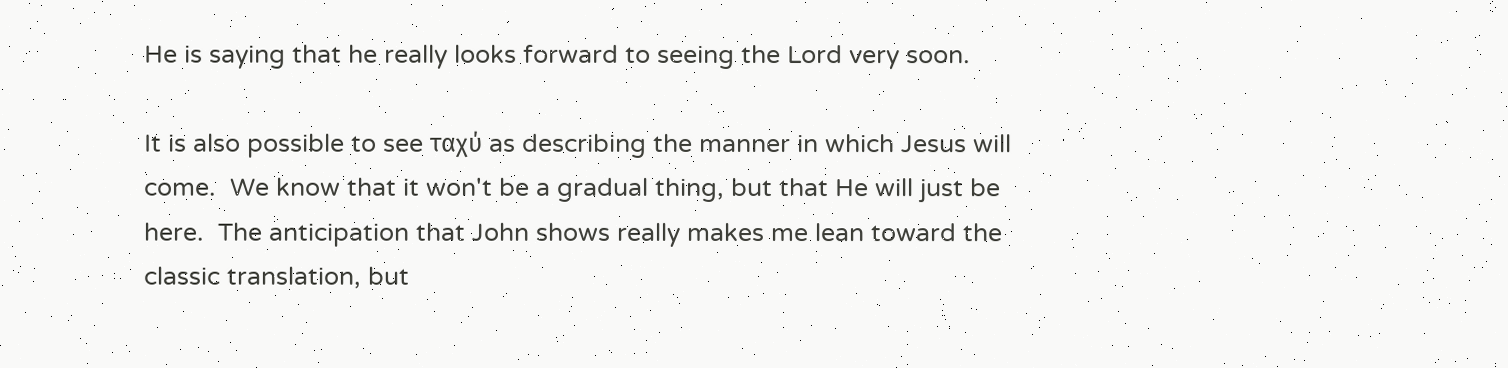He is saying that he really looks forward to seeing the Lord very soon.

It is also possible to see ταχύ as describing the manner in which Jesus will come.  We know that it won't be a gradual thing, but that He will just be here.  The anticipation that John shows really makes me lean toward the classic translation, but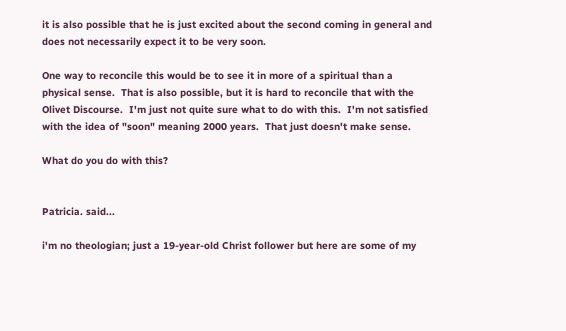it is also possible that he is just excited about the second coming in general and does not necessarily expect it to be very soon.

One way to reconcile this would be to see it in more of a spiritual than a physical sense.  That is also possible, but it is hard to reconcile that with the Olivet Discourse.  I'm just not quite sure what to do with this.  I'm not satisfied with the idea of "soon" meaning 2000 years.  That just doesn't make sense.

What do you do with this?


Patricia. said...

i'm no theologian; just a 19-year-old Christ follower but here are some of my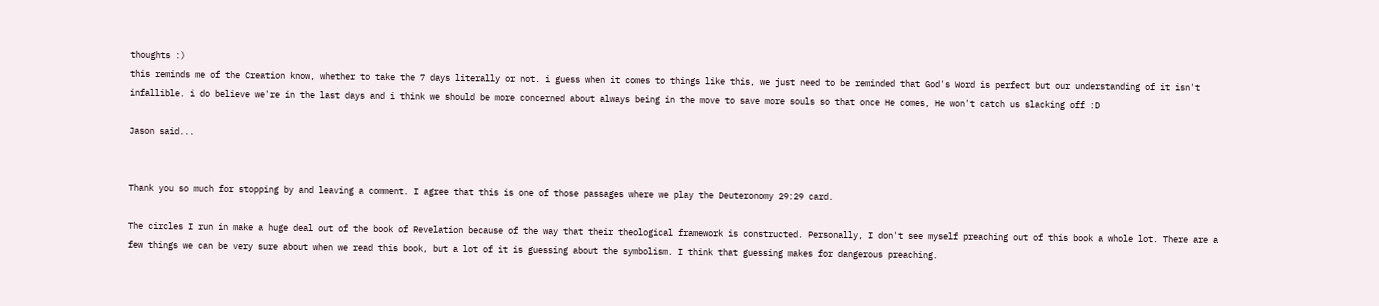thoughts :)
this reminds me of the Creation know, whether to take the 7 days literally or not. i guess when it comes to things like this, we just need to be reminded that God's Word is perfect but our understanding of it isn't infallible. i do believe we're in the last days and i think we should be more concerned about always being in the move to save more souls so that once He comes, He won't catch us slacking off :D

Jason said...


Thank you so much for stopping by and leaving a comment. I agree that this is one of those passages where we play the Deuteronomy 29:29 card.

The circles I run in make a huge deal out of the book of Revelation because of the way that their theological framework is constructed. Personally, I don't see myself preaching out of this book a whole lot. There are a few things we can be very sure about when we read this book, but a lot of it is guessing about the symbolism. I think that guessing makes for dangerous preaching.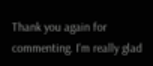Thank you again for commenting. I'm really glad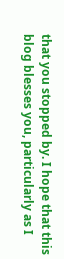that you stopped by. I hope that this blog blesses you, particularly as I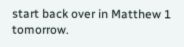start back over in Matthew 1 tomorrow.